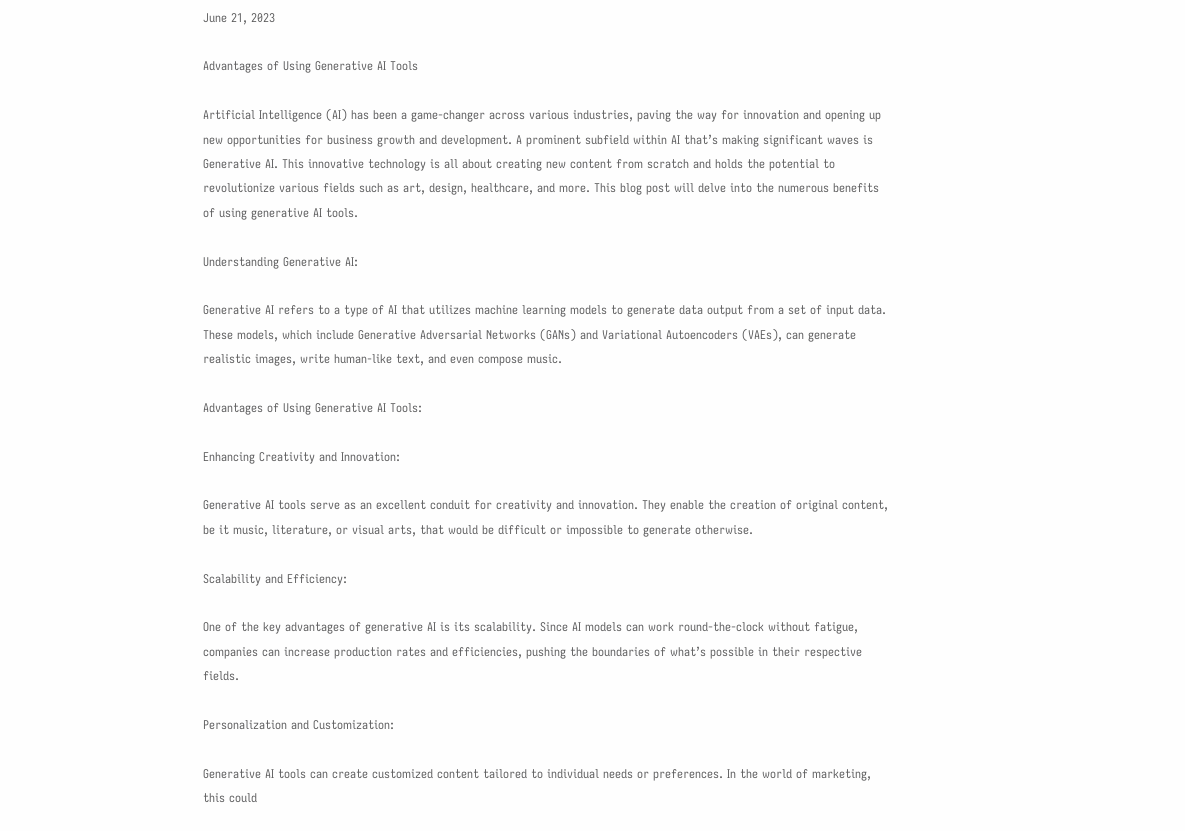June 21, 2023

Advantages of Using Generative AI Tools

Artificial Intelligence (AI) has been a game-changer across various industries, paving the way for innovation and opening up new opportunities for business growth and development. A prominent subfield within AI that’s making significant waves is Generative AI. This innovative technology is all about creating new content from scratch and holds the potential to revolutionize various fields such as art, design, healthcare, and more. This blog post will delve into the numerous benefits of using generative AI tools.

Understanding Generative AI:

Generative AI refers to a type of AI that utilizes machine learning models to generate data output from a set of input data. These models, which include Generative Adversarial Networks (GANs) and Variational Autoencoders (VAEs), can generate realistic images, write human-like text, and even compose music.

Advantages of Using Generative AI Tools:

Enhancing Creativity and Innovation:

Generative AI tools serve as an excellent conduit for creativity and innovation. They enable the creation of original content, be it music, literature, or visual arts, that would be difficult or impossible to generate otherwise.

Scalability and Efficiency:

One of the key advantages of generative AI is its scalability. Since AI models can work round-the-clock without fatigue, companies can increase production rates and efficiencies, pushing the boundaries of what’s possible in their respective fields.

Personalization and Customization:

Generative AI tools can create customized content tailored to individual needs or preferences. In the world of marketing, this could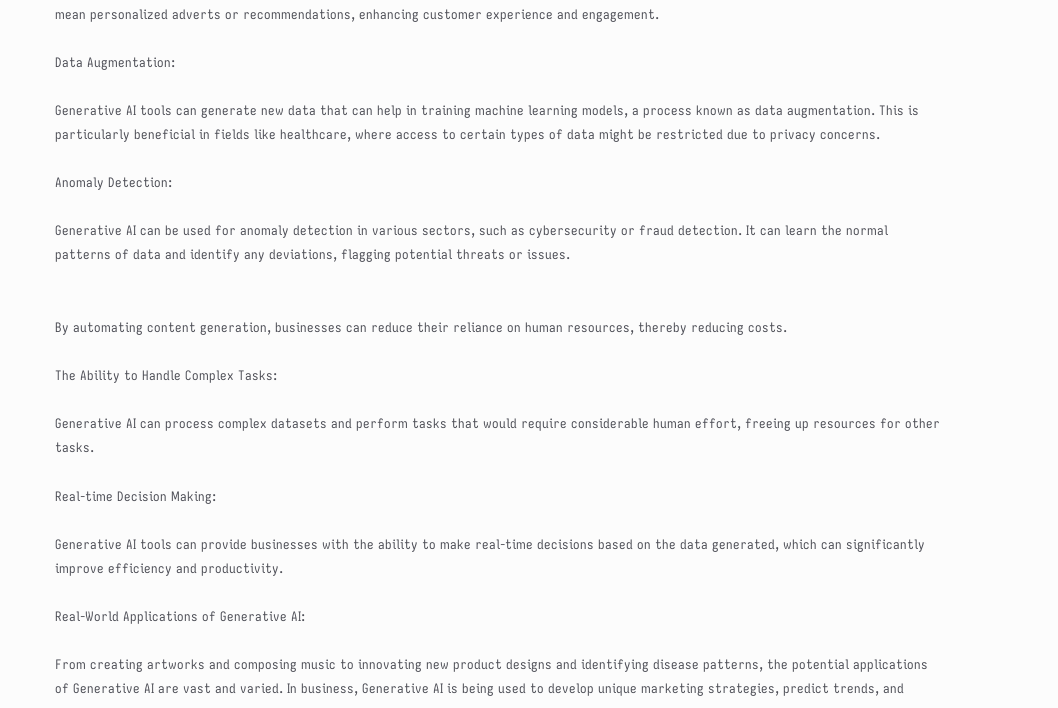mean personalized adverts or recommendations, enhancing customer experience and engagement.

Data Augmentation:

Generative AI tools can generate new data that can help in training machine learning models, a process known as data augmentation. This is particularly beneficial in fields like healthcare, where access to certain types of data might be restricted due to privacy concerns.

Anomaly Detection:

Generative AI can be used for anomaly detection in various sectors, such as cybersecurity or fraud detection. It can learn the normal patterns of data and identify any deviations, flagging potential threats or issues.


By automating content generation, businesses can reduce their reliance on human resources, thereby reducing costs.

The Ability to Handle Complex Tasks:

Generative AI can process complex datasets and perform tasks that would require considerable human effort, freeing up resources for other tasks.

Real-time Decision Making:

Generative AI tools can provide businesses with the ability to make real-time decisions based on the data generated, which can significantly improve efficiency and productivity.

Real-World Applications of Generative AI:

From creating artworks and composing music to innovating new product designs and identifying disease patterns, the potential applications of Generative AI are vast and varied. In business, Generative AI is being used to develop unique marketing strategies, predict trends, and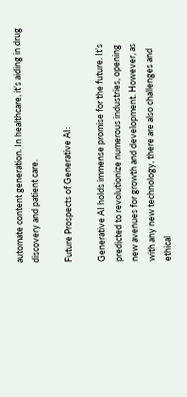automate content generation. In healthcare, it’s aiding in drug discovery and patient care.

Future Prospects of Generative AI:

Generative AI holds immense promise for the future. It’s predicted to revolutionize numerous industries, opening new avenues for growth and development. However, as with any new technology, there are also challenges and ethical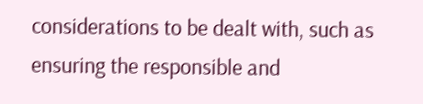considerations to be dealt with, such as ensuring the responsible and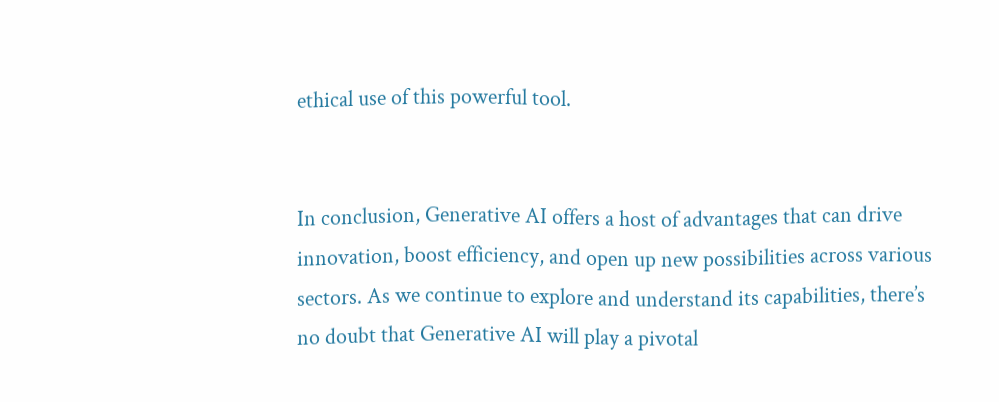ethical use of this powerful tool.


In conclusion, Generative AI offers a host of advantages that can drive innovation, boost efficiency, and open up new possibilities across various sectors. As we continue to explore and understand its capabilities, there’s no doubt that Generative AI will play a pivotal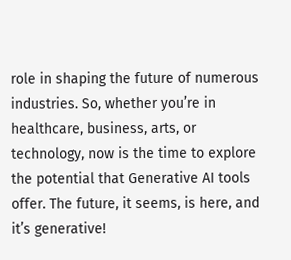role in shaping the future of numerous industries. So, whether you’re in healthcare, business, arts, or technology, now is the time to explore the potential that Generative AI tools offer. The future, it seems, is here, and it’s generative!